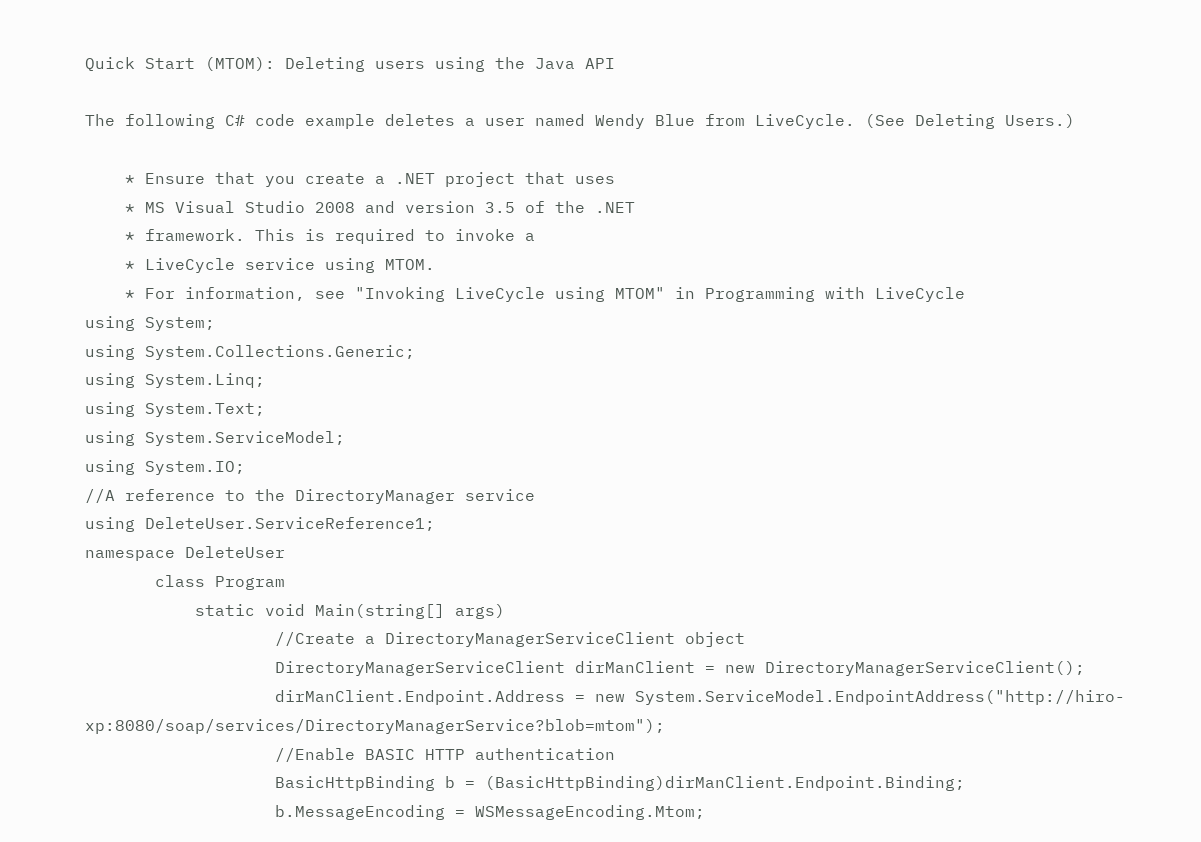Quick Start (MTOM): Deleting users using the Java API

The following C# code example deletes a user named Wendy Blue from LiveCycle. (See Deleting Users.)

    * Ensure that you create a .NET project that uses
    * MS Visual Studio 2008 and version 3.5 of the .NET
    * framework. This is required to invoke a
    * LiveCycle service using MTOM.
    * For information, see "Invoking LiveCycle using MTOM" in Programming with LiveCycle
using System;
using System.Collections.Generic;
using System.Linq;
using System.Text;
using System.ServiceModel;
using System.IO;
//A reference to the DirectoryManager service
using DeleteUser.ServiceReference1;
namespace DeleteUser
       class Program
           static void Main(string[] args)
                   //Create a DirectoryManagerServiceClient object
                   DirectoryManagerServiceClient dirManClient = new DirectoryManagerServiceClient();
                   dirManClient.Endpoint.Address = new System.ServiceModel.EndpointAddress("http://hiro-xp:8080/soap/services/DirectoryManagerService?blob=mtom");
                   //Enable BASIC HTTP authentication
                   BasicHttpBinding b = (BasicHttpBinding)dirManClient.Endpoint.Binding;
                   b.MessageEncoding = WSMessageEncoding.Mtom;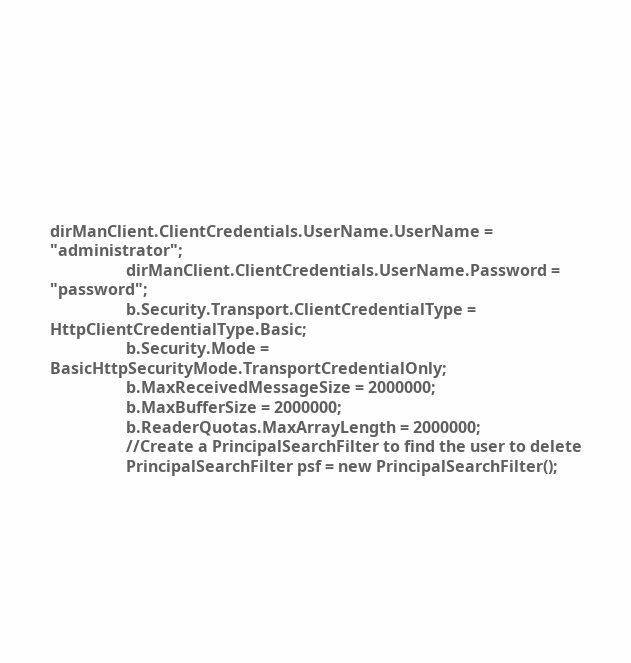dirManClient.ClientCredentials.UserName.UserName = "administrator";
                   dirManClient.ClientCredentials.UserName.Password = "password";
                   b.Security.Transport.ClientCredentialType = HttpClientCredentialType.Basic;
                   b.Security.Mode = BasicHttpSecurityMode.TransportCredentialOnly;
                   b.MaxReceivedMessageSize = 2000000;
                   b.MaxBufferSize = 2000000;
                   b.ReaderQuotas.MaxArrayLength = 2000000;
                   //Create a PrincipalSearchFilter to find the user to delete
                   PrincipalSearchFilter psf = new PrincipalSearchFilter();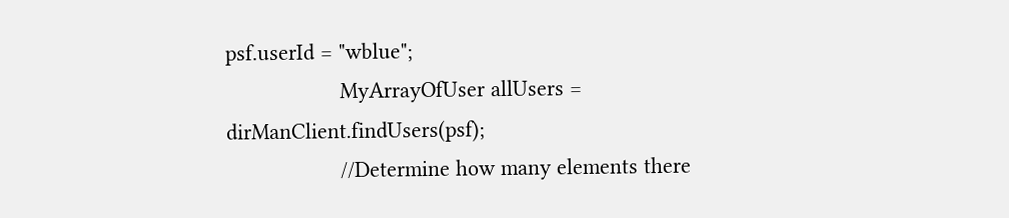psf.userId = "wblue";
                   MyArrayOfUser allUsers = dirManClient.findUsers(psf);
                   //Determine how many elements there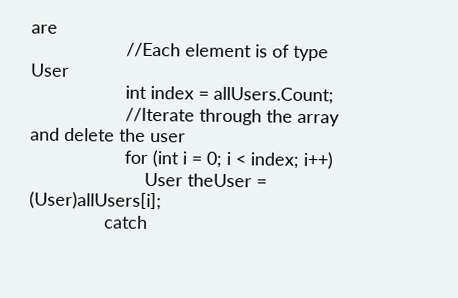are
                   //Each element is of type User
                   int index = allUsers.Count;
                   //Iterate through the array and delete the user
                   for (int i = 0; i < index; i++)
                       User theUser = (User)allUsers[i];
               catch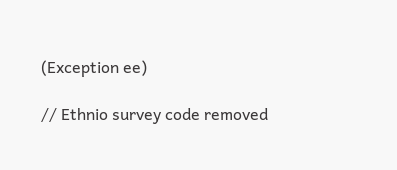(Exception ee)

// Ethnio survey code removed